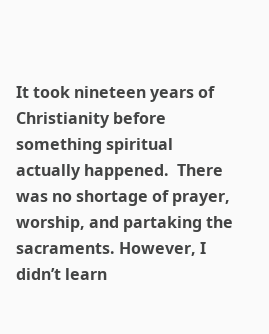It took nineteen years of Christianity before something spiritual actually happened.  There was no shortage of prayer, worship, and partaking the sacraments. However, I didn’t learn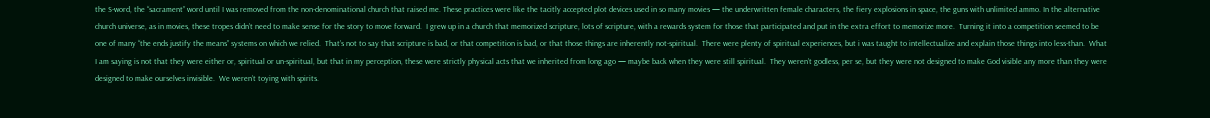the S-word, the “sacrament” word until I was removed from the non-denominational church that raised me. These practices were like the tacitly accepted plot devices used in so many movies — the underwritten female characters, the fiery explosions in space, the guns with unlimited ammo. In the alternative church universe, as in movies, these tropes didn’t need to make sense for the story to move forward.  I grew up in a church that memorized scripture, lots of scripture, with a rewards system for those that participated and put in the extra effort to memorize more.  Turning it into a competition seemed to be one of many “the ends justify the means” systems on which we relied.  That’s not to say that scripture is bad, or that competition is bad, or that those things are inherently not-spiritual.  There were plenty of spiritual experiences, but i was taught to intellectualize and explain those things into less-than.  What I am saying is not that they were either or, spiritual or un-spiritual, but that in my perception, these were strictly physical acts that we inherited from long ago — maybe back when they were still spiritual.  They weren’t godless, per se, but they were not designed to make God visible any more than they were designed to make ourselves invisible.  We weren’t toying with spirits.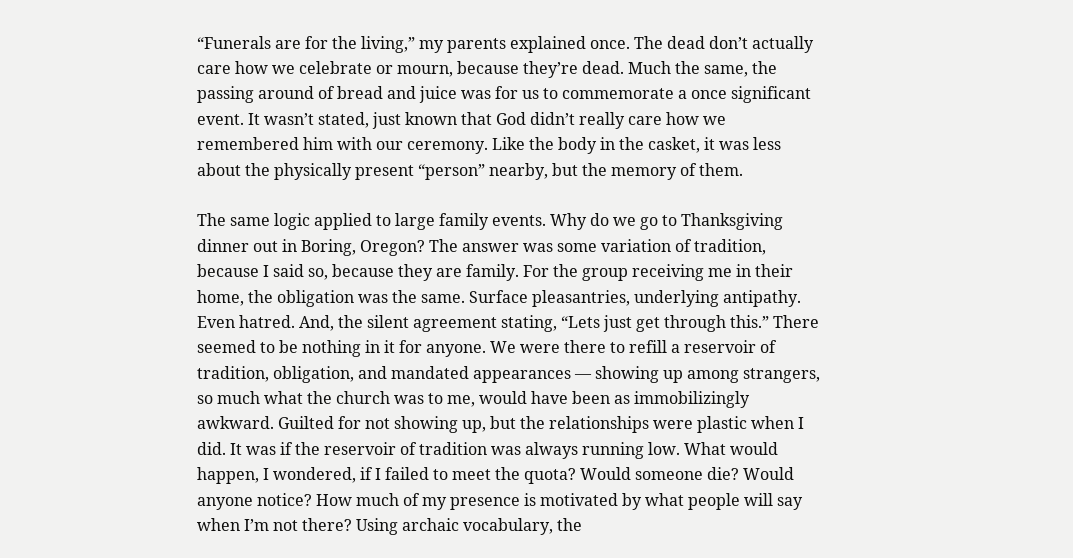“Funerals are for the living,” my parents explained once. The dead don’t actually care how we celebrate or mourn, because they’re dead. Much the same, the passing around of bread and juice was for us to commemorate a once significant event. It wasn’t stated, just known that God didn’t really care how we remembered him with our ceremony. Like the body in the casket, it was less about the physically present “person” nearby, but the memory of them.

The same logic applied to large family events. Why do we go to Thanksgiving dinner out in Boring, Oregon? The answer was some variation of tradition, because I said so, because they are family. For the group receiving me in their home, the obligation was the same. Surface pleasantries, underlying antipathy. Even hatred. And, the silent agreement stating, “Lets just get through this.” There seemed to be nothing in it for anyone. We were there to refill a reservoir of tradition, obligation, and mandated appearances — showing up among strangers, so much what the church was to me, would have been as immobilizingly awkward. Guilted for not showing up, but the relationships were plastic when I did. It was if the reservoir of tradition was always running low. What would happen, I wondered, if I failed to meet the quota? Would someone die? Would anyone notice? How much of my presence is motivated by what people will say when I’m not there? Using archaic vocabulary, the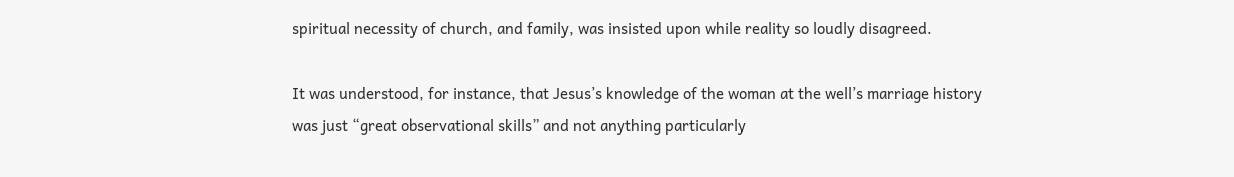spiritual necessity of church, and family, was insisted upon while reality so loudly disagreed.

It was understood, for instance, that Jesus’s knowledge of the woman at the well’s marriage history was just “great observational skills” and not anything particularly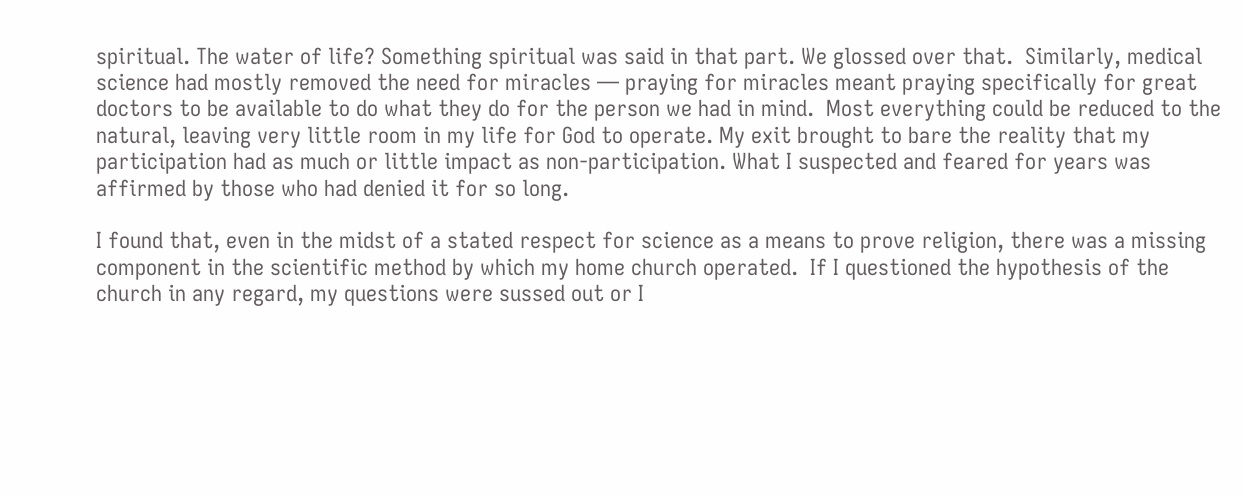spiritual. The water of life? Something spiritual was said in that part. We glossed over that.  Similarly, medical science had mostly removed the need for miracles — praying for miracles meant praying specifically for great doctors to be available to do what they do for the person we had in mind.  Most everything could be reduced to the natural, leaving very little room in my life for God to operate. My exit brought to bare the reality that my participation had as much or little impact as non-participation. What I suspected and feared for years was affirmed by those who had denied it for so long.

I found that, even in the midst of a stated respect for science as a means to prove religion, there was a missing component in the scientific method by which my home church operated.  If I questioned the hypothesis of the church in any regard, my questions were sussed out or I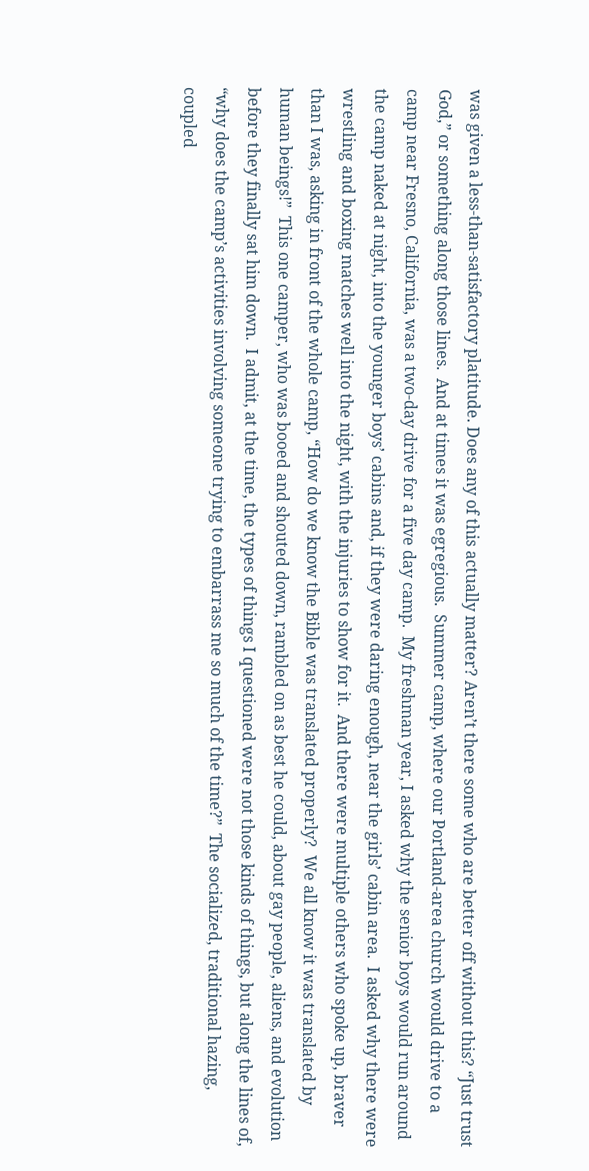was given a less-than-satisfactory platitude. Does any of this actually matter? Aren’t there some who are better off without this? “Just trust God,” or something along those lines.  And at times it was egregious.  Summer camp, where our Portland-area church would drive to a camp near Fresno, California, was a two-day drive for a five day camp.  My freshman year, I asked why the senior boys would run around the camp naked at night, into the younger boys’ cabins and, if they were daring enough, near the girls’ cabin area.  I asked why there were wrestling and boxing matches well into the night, with the injuries to show for it.  And there were multiple others who spoke up, braver than I was, asking in front of the whole camp, “How do we know the Bible was translated properly?  We all know it was translated by human beings!”  This one camper, who was booed and shouted down, rambled on as best he could, about gay people, aliens, and evolution before they finally sat him down.  I admit, at the time, the types of things I questioned were not those kinds of things, but along the lines of, “why does the camp’s activities involving someone trying to embarrass me so much of the time?”  The socialized, traditional hazing, coupled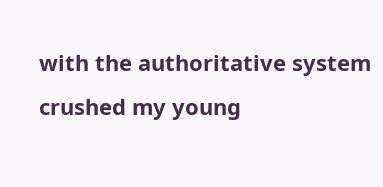with the authoritative system crushed my young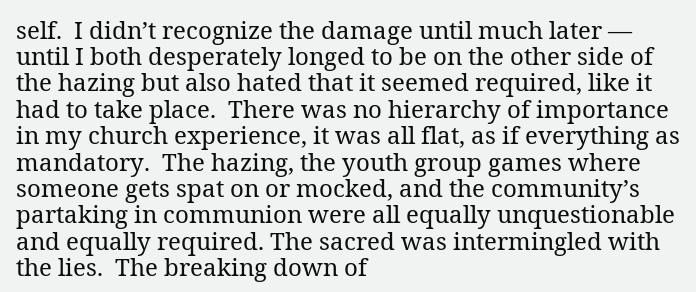self.  I didn’t recognize the damage until much later — until I both desperately longed to be on the other side of the hazing but also hated that it seemed required, like it had to take place.  There was no hierarchy of importance in my church experience, it was all flat, as if everything as mandatory.  The hazing, the youth group games where someone gets spat on or mocked, and the community’s partaking in communion were all equally unquestionable and equally required. The sacred was intermingled with the lies.  The breaking down of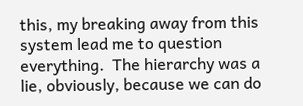this, my breaking away from this system lead me to question everything.  The hierarchy was a lie, obviously, because we can do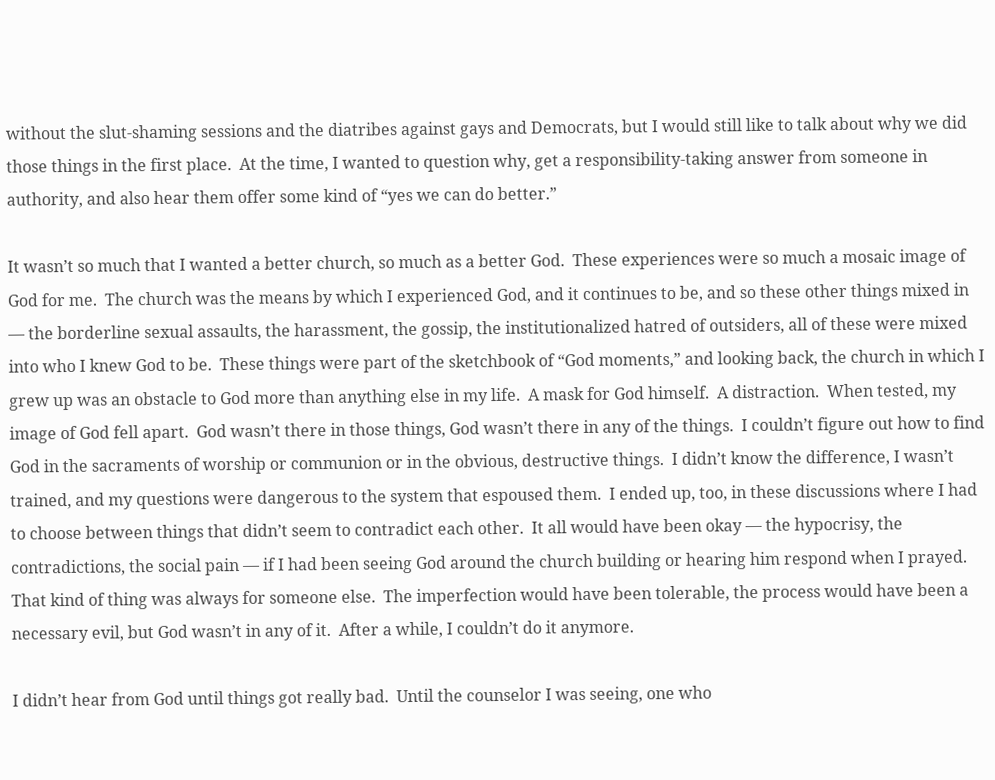without the slut-shaming sessions and the diatribes against gays and Democrats, but I would still like to talk about why we did those things in the first place.  At the time, I wanted to question why, get a responsibility-taking answer from someone in authority, and also hear them offer some kind of “yes we can do better.”

It wasn’t so much that I wanted a better church, so much as a better God.  These experiences were so much a mosaic image of God for me.  The church was the means by which I experienced God, and it continues to be, and so these other things mixed in — the borderline sexual assaults, the harassment, the gossip, the institutionalized hatred of outsiders, all of these were mixed into who I knew God to be.  These things were part of the sketchbook of “God moments,” and looking back, the church in which I grew up was an obstacle to God more than anything else in my life.  A mask for God himself.  A distraction.  When tested, my image of God fell apart.  God wasn’t there in those things, God wasn’t there in any of the things.  I couldn’t figure out how to find God in the sacraments of worship or communion or in the obvious, destructive things.  I didn’t know the difference, I wasn’t trained, and my questions were dangerous to the system that espoused them.  I ended up, too, in these discussions where I had to choose between things that didn’t seem to contradict each other.  It all would have been okay — the hypocrisy, the contradictions, the social pain — if I had been seeing God around the church building or hearing him respond when I prayed.  That kind of thing was always for someone else.  The imperfection would have been tolerable, the process would have been a necessary evil, but God wasn’t in any of it.  After a while, I couldn’t do it anymore.

I didn’t hear from God until things got really bad.  Until the counselor I was seeing, one who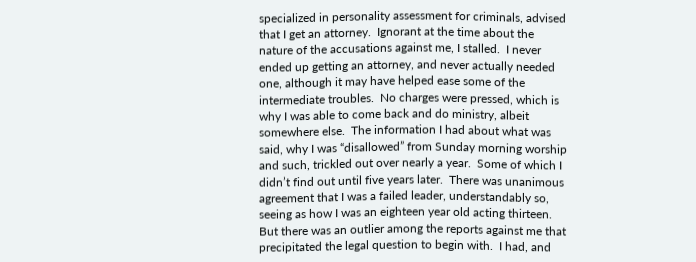specialized in personality assessment for criminals, advised that I get an attorney.  Ignorant at the time about the nature of the accusations against me, I stalled.  I never ended up getting an attorney, and never actually needed one, although it may have helped ease some of the intermediate troubles.  No charges were pressed, which is why I was able to come back and do ministry, albeit somewhere else.  The information I had about what was said, why I was “disallowed” from Sunday morning worship and such, trickled out over nearly a year.  Some of which I didn’t find out until five years later.  There was unanimous agreement that I was a failed leader, understandably so, seeing as how I was an eighteen year old acting thirteen.  But there was an outlier among the reports against me that precipitated the legal question to begin with.  I had, and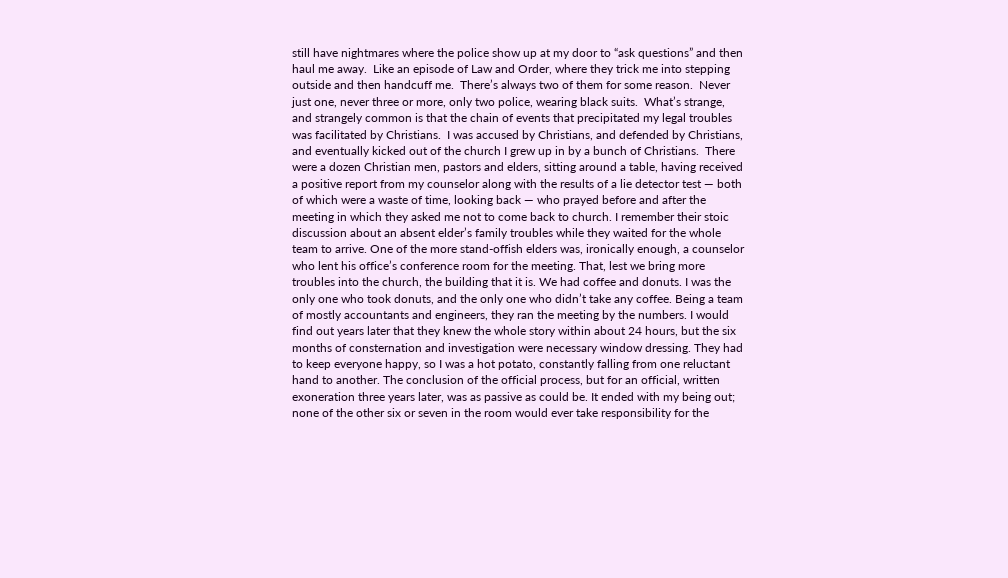still have nightmares where the police show up at my door to “ask questions” and then haul me away.  Like an episode of Law and Order, where they trick me into stepping outside and then handcuff me.  There’s always two of them for some reason.  Never just one, never three or more, only two police, wearing black suits.  What’s strange, and strangely common is that the chain of events that precipitated my legal troubles was facilitated by Christians.  I was accused by Christians, and defended by Christians, and eventually kicked out of the church I grew up in by a bunch of Christians.  There were a dozen Christian men, pastors and elders, sitting around a table, having received a positive report from my counselor along with the results of a lie detector test — both of which were a waste of time, looking back — who prayed before and after the meeting in which they asked me not to come back to church. I remember their stoic discussion about an absent elder’s family troubles while they waited for the whole team to arrive. One of the more stand-offish elders was, ironically enough, a counselor who lent his office’s conference room for the meeting. That, lest we bring more troubles into the church, the building that it is. We had coffee and donuts. I was the only one who took donuts, and the only one who didn’t take any coffee. Being a team of mostly accountants and engineers, they ran the meeting by the numbers. I would find out years later that they knew the whole story within about 24 hours, but the six months of consternation and investigation were necessary window dressing. They had to keep everyone happy, so I was a hot potato, constantly falling from one reluctant hand to another. The conclusion of the official process, but for an official, written exoneration three years later, was as passive as could be. It ended with my being out; none of the other six or seven in the room would ever take responsibility for the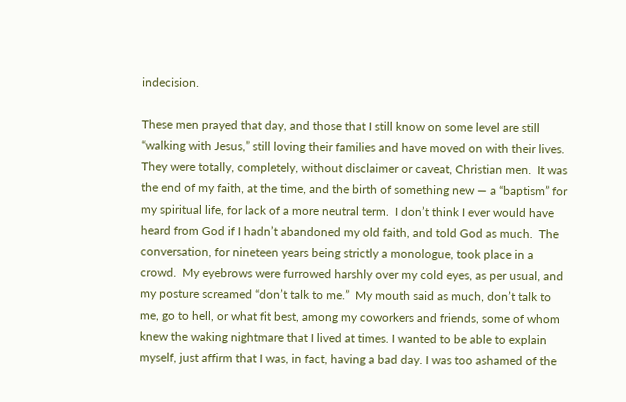indecision.

These men prayed that day, and those that I still know on some level are still “walking with Jesus,” still loving their families and have moved on with their lives.  They were totally, completely, without disclaimer or caveat, Christian men.  It was the end of my faith, at the time, and the birth of something new — a “baptism” for my spiritual life, for lack of a more neutral term.  I don’t think I ever would have heard from God if I hadn’t abandoned my old faith, and told God as much.  The conversation, for nineteen years being strictly a monologue, took place in a crowd.  My eyebrows were furrowed harshly over my cold eyes, as per usual, and my posture screamed “don’t talk to me.”  My mouth said as much, don’t talk to me, go to hell, or what fit best, among my coworkers and friends, some of whom knew the waking nightmare that I lived at times. I wanted to be able to explain myself, just affirm that I was, in fact, having a bad day. I was too ashamed of the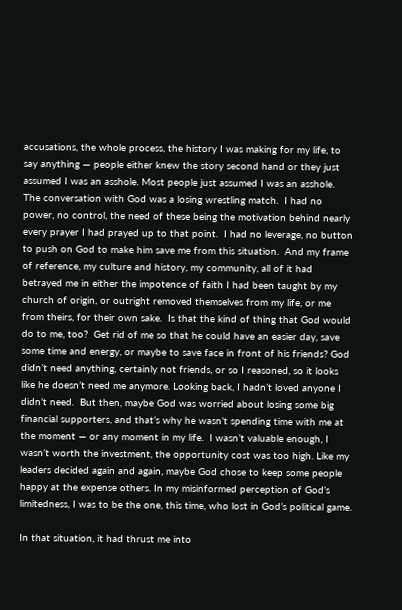accusations, the whole process, the history I was making for my life, to say anything — people either knew the story second hand or they just assumed I was an asshole. Most people just assumed I was an asshole.  The conversation with God was a losing wrestling match.  I had no power, no control, the need of these being the motivation behind nearly every prayer I had prayed up to that point.  I had no leverage, no button to push on God to make him save me from this situation.  And my frame of reference, my culture and history, my community, all of it had betrayed me in either the impotence of faith I had been taught by my church of origin, or outright removed themselves from my life, or me from theirs, for their own sake.  Is that the kind of thing that God would do to me, too?  Get rid of me so that he could have an easier day, save some time and energy, or maybe to save face in front of his friends? God didn’t need anything, certainly not friends, or so I reasoned, so it looks like he doesn’t need me anymore. Looking back, I hadn’t loved anyone I didn’t need.  But then, maybe God was worried about losing some big financial supporters, and that’s why he wasn’t spending time with me at the moment — or any moment in my life.  I wasn’t valuable enough, I wasn’t worth the investment, the opportunity cost was too high. Like my leaders decided again and again, maybe God chose to keep some people happy at the expense others. In my misinformed perception of God’s limitedness, I was to be the one, this time, who lost in God’s political game.

In that situation, it had thrust me into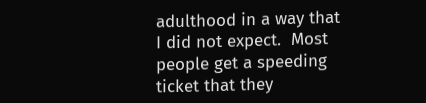adulthood in a way that I did not expect.  Most people get a speeding ticket that they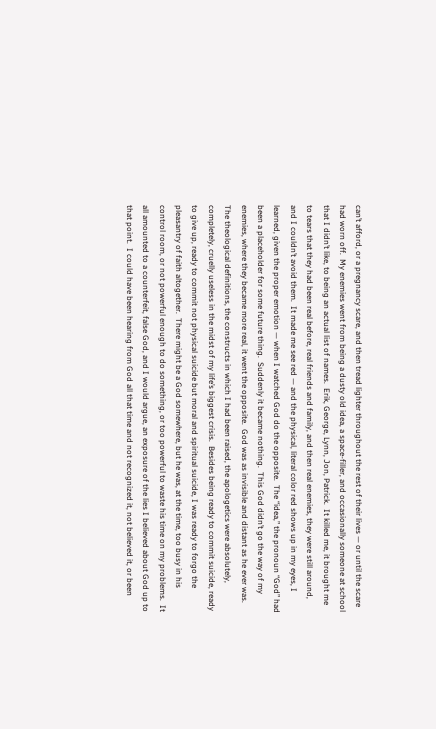can’t afford, or a pregnancy scare, and then tread lighter throughout the rest of their lives — or until the scare had worn off.  My enemies went from being a dusty old idea, a space-filler, and occasionally someone at school that I didn’t like, to being an actual list of names.  Erik, George, Lynn, Jon, Patrick.  It killed me, it brought me to tears that they had been real before, real friends and family, and then real enemies, they were still around, and I couldn’t avoid them.  It made me see red — and the physical, literal color red shows up in my eyes, I learned, given the proper emotion — when I watched God do the opposite.  The “idea,” the pronoun “God” had been a placeholder for some future thing.  Suddenly it became nothing.  This God didn’t go the way of my enemies, where they became more real, it went the opposite.  God was as invisible and distant as he ever was.  The theological definitions, the constructs in which I had been raised, the apologetics were absolutely, completely, cruelly useless in the midst of my life’s biggest crisis.  Besides being ready to commit suicide, ready to give up, ready to commit not physical suicide but moral and spiritual suicide, I was ready to forgo the pleasantry of faith altogether.  There might be a God somewhere, but he was, at the time, too busy in his control room, or not powerful enough to do something, or too powerful to waste his time on my problems.  It all amounted to a counterfeit, false God, and I would argue, an exposure of the lies I believed about God up to that point.  I could have been hearing from God all that time and not recognized it, not believed it, or been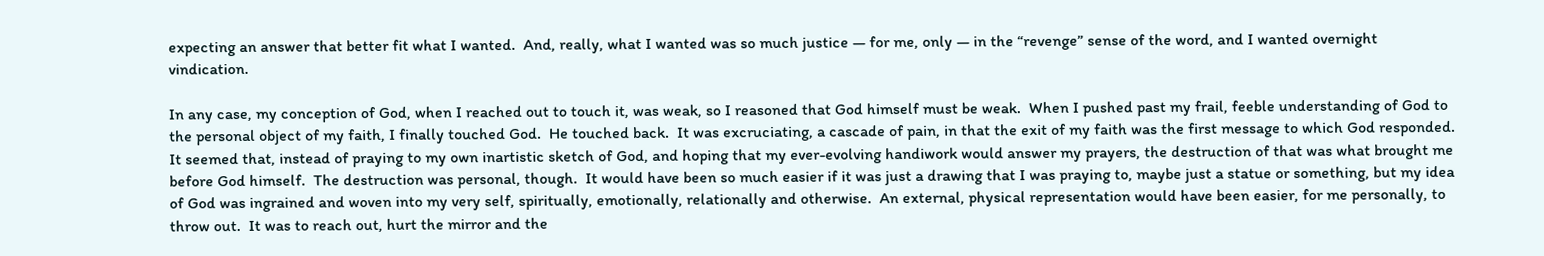expecting an answer that better fit what I wanted.  And, really, what I wanted was so much justice — for me, only — in the “revenge” sense of the word, and I wanted overnight vindication.

In any case, my conception of God, when I reached out to touch it, was weak, so I reasoned that God himself must be weak.  When I pushed past my frail, feeble understanding of God to the personal object of my faith, I finally touched God.  He touched back.  It was excruciating, a cascade of pain, in that the exit of my faith was the first message to which God responded.  It seemed that, instead of praying to my own inartistic sketch of God, and hoping that my ever-evolving handiwork would answer my prayers, the destruction of that was what brought me before God himself.  The destruction was personal, though.  It would have been so much easier if it was just a drawing that I was praying to, maybe just a statue or something, but my idea of God was ingrained and woven into my very self, spiritually, emotionally, relationally and otherwise.  An external, physical representation would have been easier, for me personally, to throw out.  It was to reach out, hurt the mirror and the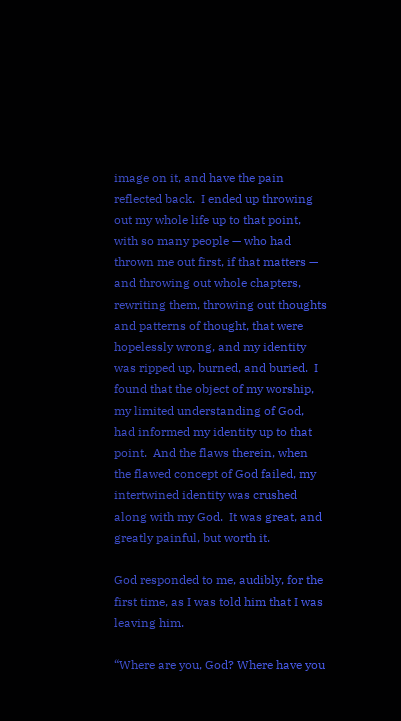image on it, and have the pain reflected back.  I ended up throwing out my whole life up to that point, with so many people — who had thrown me out first, if that matters — and throwing out whole chapters, rewriting them, throwing out thoughts and patterns of thought, that were hopelessly wrong, and my identity was ripped up, burned, and buried.  I found that the object of my worship, my limited understanding of God, had informed my identity up to that point.  And the flaws therein, when the flawed concept of God failed, my intertwined identity was crushed along with my God.  It was great, and greatly painful, but worth it.

God responded to me, audibly, for the first time, as I was told him that I was leaving him.

“Where are you, God? Where have you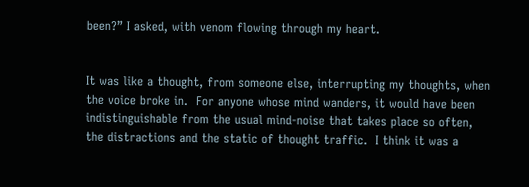been?” I asked, with venom flowing through my heart.


It was like a thought, from someone else, interrupting my thoughts, when the voice broke in.  For anyone whose mind wanders, it would have been indistinguishable from the usual mind-noise that takes place so often, the distractions and the static of thought traffic.  I think it was a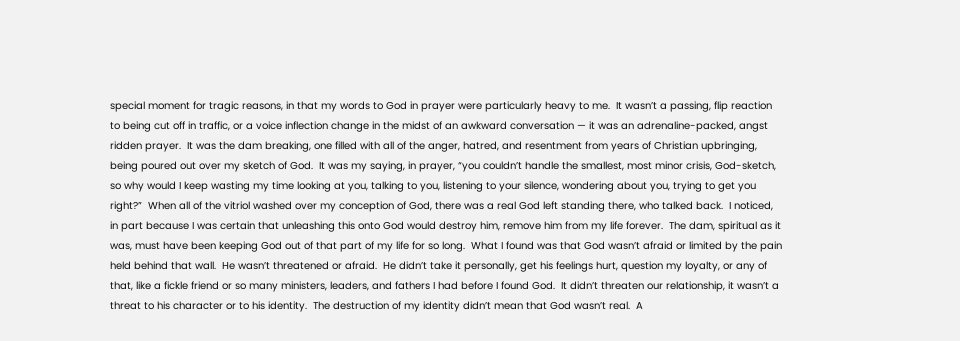special moment for tragic reasons, in that my words to God in prayer were particularly heavy to me.  It wasn’t a passing, flip reaction to being cut off in traffic, or a voice inflection change in the midst of an awkward conversation — it was an adrenaline-packed, angst ridden prayer.  It was the dam breaking, one filled with all of the anger, hatred, and resentment from years of Christian upbringing, being poured out over my sketch of God.  It was my saying, in prayer, “you couldn’t handle the smallest, most minor crisis, God-sketch, so why would I keep wasting my time looking at you, talking to you, listening to your silence, wondering about you, trying to get you right?”  When all of the vitriol washed over my conception of God, there was a real God left standing there, who talked back.  I noticed, in part because I was certain that unleashing this onto God would destroy him, remove him from my life forever.  The dam, spiritual as it was, must have been keeping God out of that part of my life for so long.  What I found was that God wasn’t afraid or limited by the pain held behind that wall.  He wasn’t threatened or afraid.  He didn’t take it personally, get his feelings hurt, question my loyalty, or any of that, like a fickle friend or so many ministers, leaders, and fathers I had before I found God.  It didn’t threaten our relationship, it wasn’t a threat to his character or to his identity.  The destruction of my identity didn’t mean that God wasn’t real.  A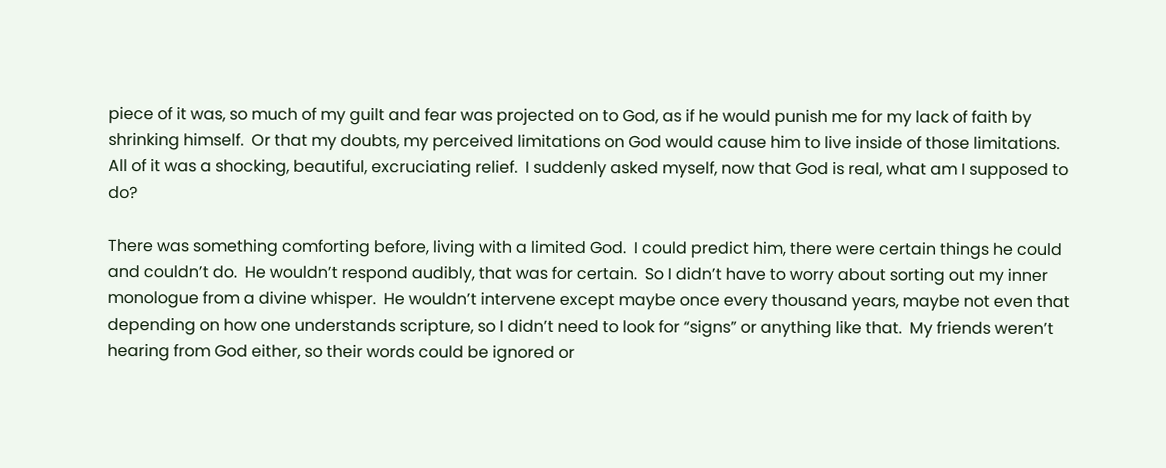piece of it was, so much of my guilt and fear was projected on to God, as if he would punish me for my lack of faith by shrinking himself.  Or that my doubts, my perceived limitations on God would cause him to live inside of those limitations.  All of it was a shocking, beautiful, excruciating relief.  I suddenly asked myself, now that God is real, what am I supposed to do?

There was something comforting before, living with a limited God.  I could predict him, there were certain things he could and couldn’t do.  He wouldn’t respond audibly, that was for certain.  So I didn’t have to worry about sorting out my inner monologue from a divine whisper.  He wouldn’t intervene except maybe once every thousand years, maybe not even that depending on how one understands scripture, so I didn’t need to look for “signs” or anything like that.  My friends weren’t hearing from God either, so their words could be ignored or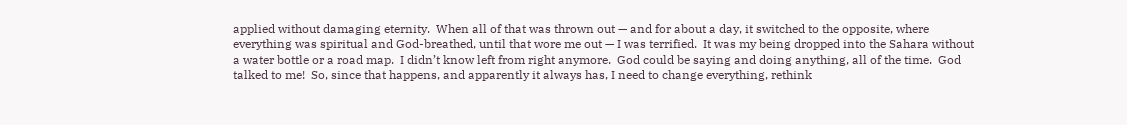applied without damaging eternity.  When all of that was thrown out — and for about a day, it switched to the opposite, where everything was spiritual and God-breathed, until that wore me out — I was terrified.  It was my being dropped into the Sahara without a water bottle or a road map.  I didn’t know left from right anymore.  God could be saying and doing anything, all of the time.  God talked to me!  So, since that happens, and apparently it always has, I need to change everything, rethink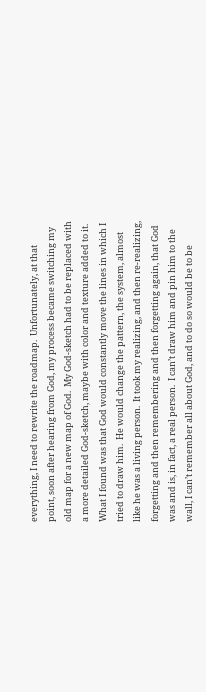everything, I need to rewrite the roadmap.  Unfortunately, at that point, soon after hearing from God, my process became switching my old map for a new map of God.  My God-sketch had to be replaced with a more detailed God-sketch, maybe with color and texture added to it.  What I found was that God would constantly move the lines in which I tried to draw him.  He would change the pattern, the system, almost like he was a living person.  It took my realizing, and then re-realizing, forgetting and then remembering and then forgetting again, that God was and is, in fact, a real person.  I can’t draw him and pin him to the wall, I can’t remember all about God, and to do so would be to be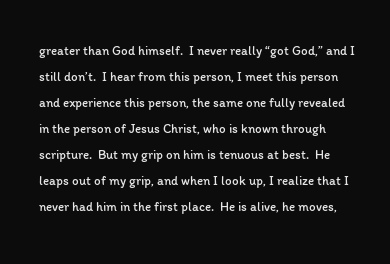greater than God himself.  I never really “got God,” and I still don’t.  I hear from this person, I meet this person and experience this person, the same one fully revealed in the person of Jesus Christ, who is known through scripture.  But my grip on him is tenuous at best.  He leaps out of my grip, and when I look up, I realize that I never had him in the first place.  He is alive, he moves,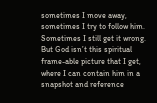sometimes I move away, sometimes I try to follow him.  Sometimes I still get it wrong.  But God isn’t this spiritual frame-able picture that I get, where I can contain him in a snapshot and reference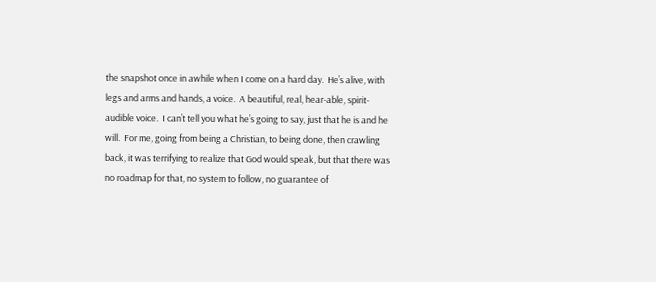the snapshot once in awhile when I come on a hard day.  He’s alive, with legs and arms and hands, a voice.  A beautiful, real, hear-able, spirit-audible voice.  I can’t tell you what he’s going to say, just that he is and he will.  For me, going from being a Christian, to being done, then crawling back, it was terrifying to realize that God would speak, but that there was no roadmap for that, no system to follow, no guarantee of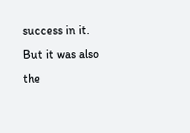success in it.  But it was also the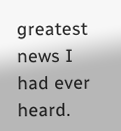greatest news I had ever heard.